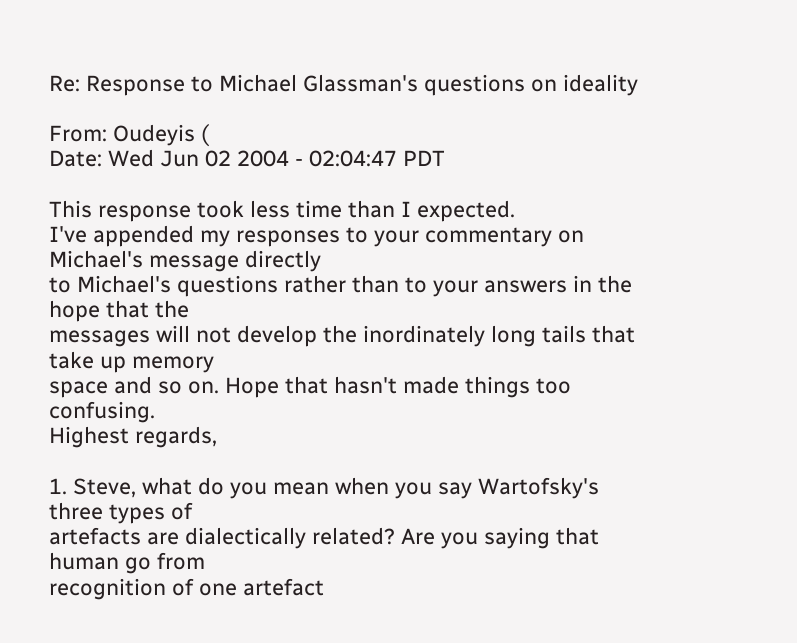Re: Response to Michael Glassman's questions on ideality

From: Oudeyis (
Date: Wed Jun 02 2004 - 02:04:47 PDT

This response took less time than I expected.
I've appended my responses to your commentary on Michael's message directly
to Michael's questions rather than to your answers in the hope that the
messages will not develop the inordinately long tails that take up memory
space and so on. Hope that hasn't made things too confusing.
Highest regards,

1. Steve, what do you mean when you say Wartofsky's three types of
artefacts are dialectically related? Are you saying that human go from
recognition of one artefact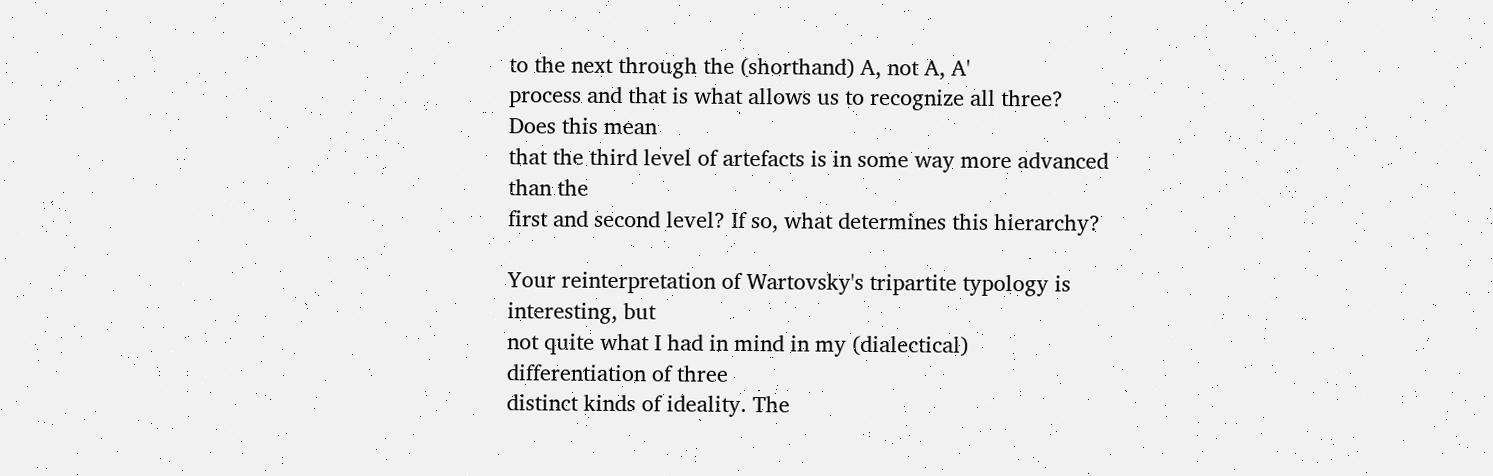to the next through the (shorthand) A, not A, A'
process and that is what allows us to recognize all three? Does this mean
that the third level of artefacts is in some way more advanced than the
first and second level? If so, what determines this hierarchy?

Your reinterpretation of Wartovsky's tripartite typology is interesting, but
not quite what I had in mind in my (dialectical) differentiation of three
distinct kinds of ideality. The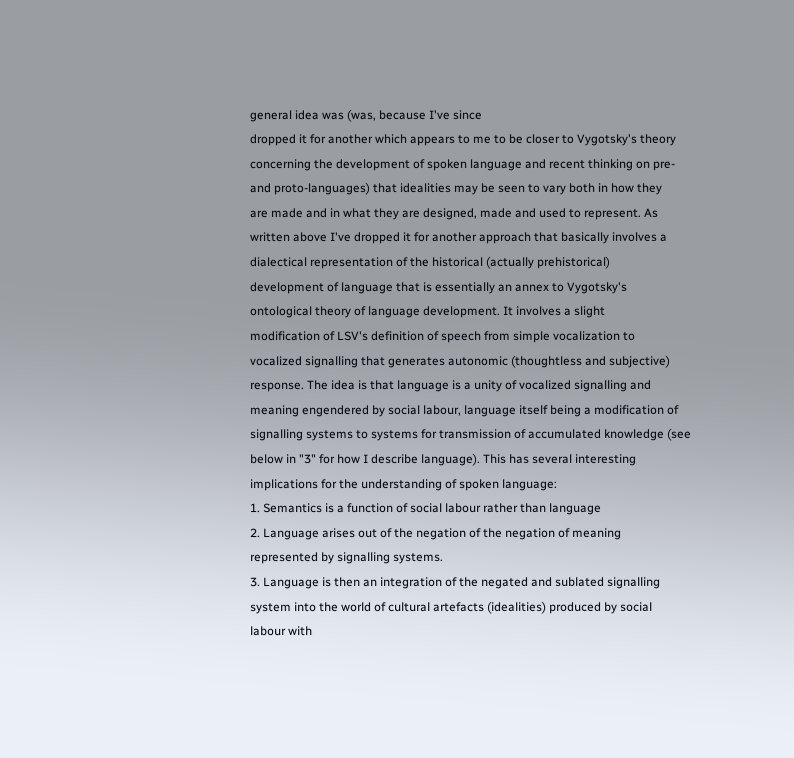general idea was (was, because I've since
dropped it for another which appears to me to be closer to Vygotsky's theory
concerning the development of spoken language and recent thinking on pre-
and proto-languages) that idealities may be seen to vary both in how they
are made and in what they are designed, made and used to represent. As
written above I've dropped it for another approach that basically involves a
dialectical representation of the historical (actually prehistorical)
development of language that is essentially an annex to Vygotsky's
ontological theory of language development. It involves a slight
modification of LSV's definition of speech from simple vocalization to
vocalized signalling that generates autonomic (thoughtless and subjective)
response. The idea is that language is a unity of vocalized signalling and
meaning engendered by social labour, language itself being a modification of
signalling systems to systems for transmission of accumulated knowledge (see
below in "3" for how I describe language). This has several interesting
implications for the understanding of spoken language:
1. Semantics is a function of social labour rather than language
2. Language arises out of the negation of the negation of meaning
represented by signalling systems.
3. Language is then an integration of the negated and sublated signalling
system into the world of cultural artefacts (idealities) produced by social
labour with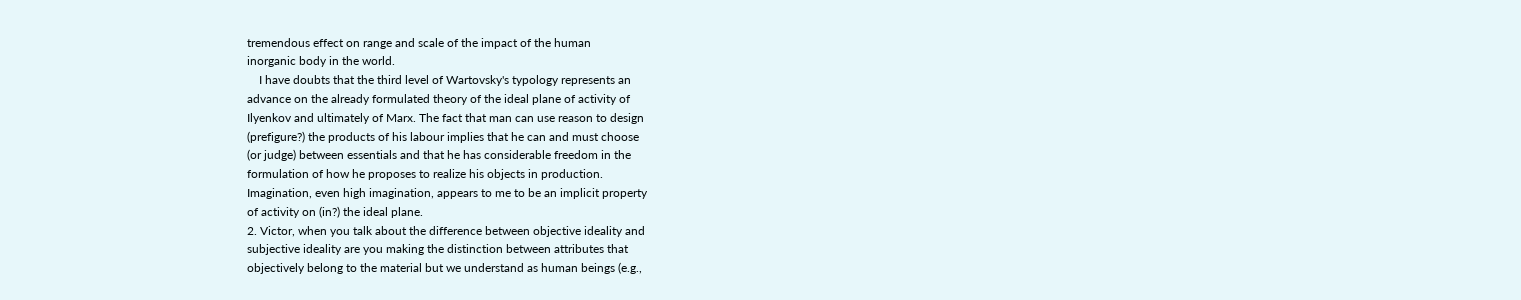tremendous effect on range and scale of the impact of the human
inorganic body in the world.
    I have doubts that the third level of Wartovsky's typology represents an
advance on the already formulated theory of the ideal plane of activity of
Ilyenkov and ultimately of Marx. The fact that man can use reason to design
(prefigure?) the products of his labour implies that he can and must choose
(or judge) between essentials and that he has considerable freedom in the
formulation of how he proposes to realize his objects in production.
Imagination, even high imagination, appears to me to be an implicit property
of activity on (in?) the ideal plane.
2. Victor, when you talk about the difference between objective ideality and
subjective ideality are you making the distinction between attributes that
objectively belong to the material but we understand as human beings (e.g.,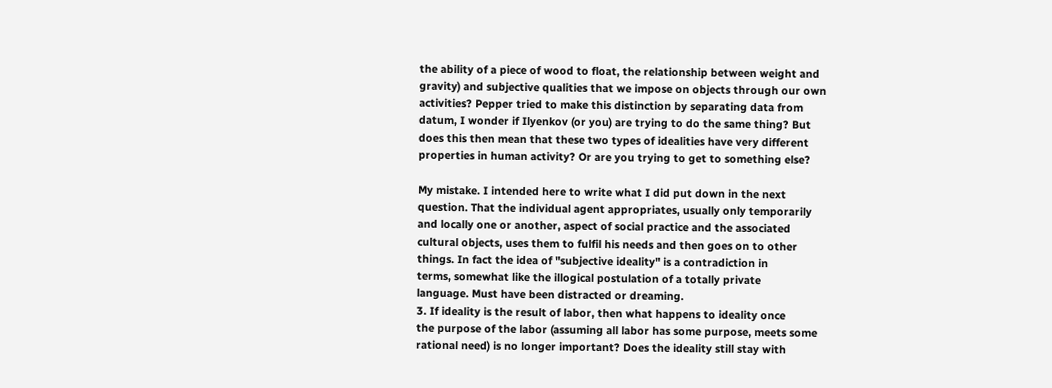the ability of a piece of wood to float, the relationship between weight and
gravity) and subjective qualities that we impose on objects through our own
activities? Pepper tried to make this distinction by separating data from
datum, I wonder if Ilyenkov (or you) are trying to do the same thing? But
does this then mean that these two types of idealities have very different
properties in human activity? Or are you trying to get to something else?

My mistake. I intended here to write what I did put down in the next
question. That the individual agent appropriates, usually only temporarily
and locally one or another, aspect of social practice and the associated
cultural objects, uses them to fulfil his needs and then goes on to other
things. In fact the idea of "subjective ideality" is a contradiction in
terms, somewhat like the illogical postulation of a totally private
language. Must have been distracted or dreaming.
3. If ideality is the result of labor, then what happens to ideality once
the purpose of the labor (assuming all labor has some purpose, meets some
rational need) is no longer important? Does the ideality still stay with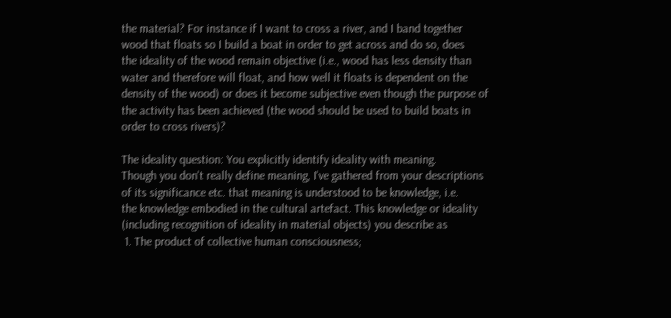the material? For instance if I want to cross a river, and I band together
wood that floats so I build a boat in order to get across and do so, does
the ideality of the wood remain objective (i.e., wood has less density than
water and therefore will float, and how well it floats is dependent on the
density of the wood) or does it become subjective even though the purpose of
the activity has been achieved (the wood should be used to build boats in
order to cross rivers)?

The ideality question: You explicitly identify ideality with meaning.
Though you don't really define meaning, I've gathered from your descriptions
of its significance etc. that meaning is understood to be knowledge, i.e.
the knowledge embodied in the cultural artefact. This knowledge or ideality
(including recognition of ideality in material objects) you describe as
 1. The product of collective human consciousness;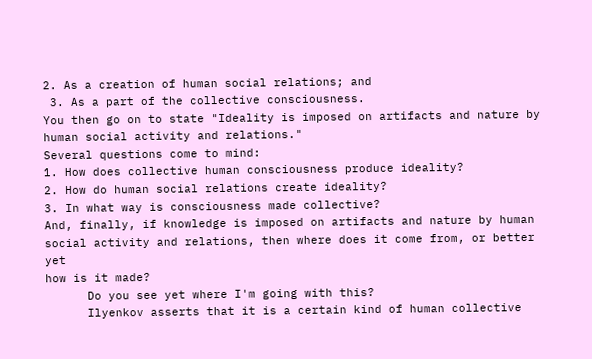2. As a creation of human social relations; and
 3. As a part of the collective consciousness.
You then go on to state "Ideality is imposed on artifacts and nature by
human social activity and relations."
Several questions come to mind:
1. How does collective human consciousness produce ideality?
2. How do human social relations create ideality?
3. In what way is consciousness made collective?
And, finally, if knowledge is imposed on artifacts and nature by human
social activity and relations, then where does it come from, or better yet
how is it made?
      Do you see yet where I'm going with this?
      Ilyenkov asserts that it is a certain kind of human collective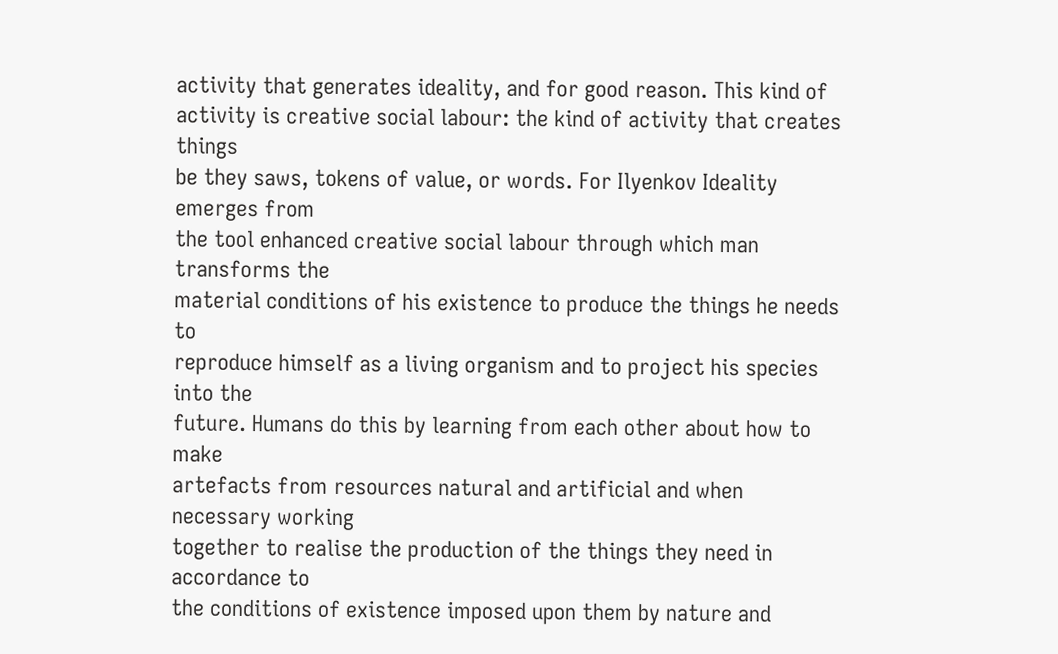activity that generates ideality, and for good reason. This kind of
activity is creative social labour: the kind of activity that creates things
be they saws, tokens of value, or words. For Ilyenkov Ideality emerges from
the tool enhanced creative social labour through which man transforms the
material conditions of his existence to produce the things he needs to
reproduce himself as a living organism and to project his species into the
future. Humans do this by learning from each other about how to make
artefacts from resources natural and artificial and when necessary working
together to realise the production of the things they need in accordance to
the conditions of existence imposed upon them by nature and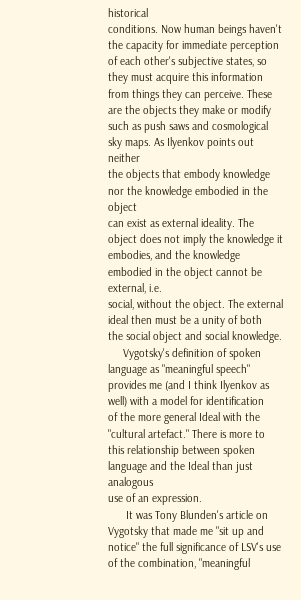historical
conditions. Now human beings haven't the capacity for immediate perception
of each other's subjective states, so they must acquire this information
from things they can perceive. These are the objects they make or modify
such as push saws and cosmological sky maps. As Ilyenkov points out neither
the objects that embody knowledge nor the knowledge embodied in the object
can exist as external ideality. The object does not imply the knowledge it
embodies, and the knowledge embodied in the object cannot be external, i.e.
social, without the object. The external ideal then must be a unity of both
the social object and social knowledge.
     Vygotsky's definition of spoken language as "meaningful speech"
provides me (and I think Ilyenkov as well) with a model for identification
of the more general Ideal with the "cultural artefact." There is more to
this relationship between spoken language and the Ideal than just analogous
use of an expression.
      It was Tony Blunden's article on Vygotsky that made me "sit up and
notice" the full significance of LSV's use of the combination, "meaningful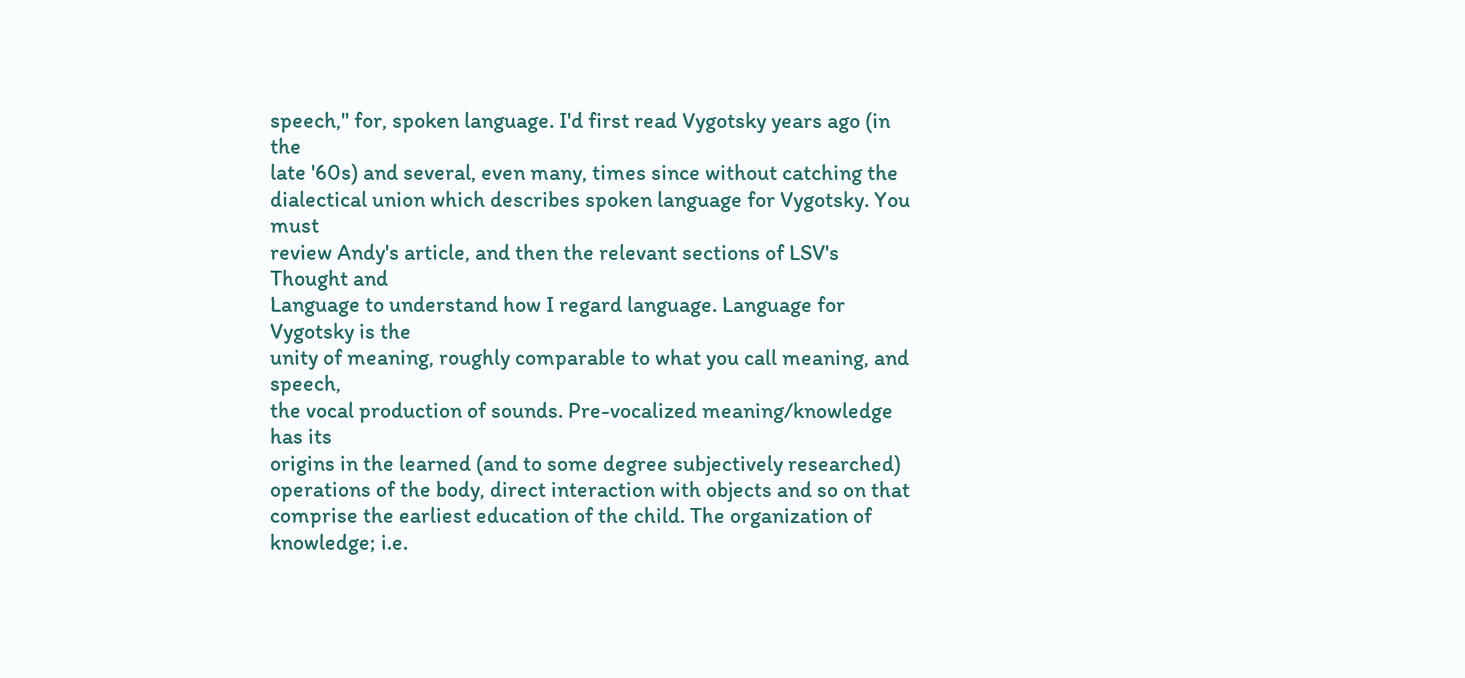speech," for, spoken language. I'd first read Vygotsky years ago (in the
late '60s) and several, even many, times since without catching the
dialectical union which describes spoken language for Vygotsky. You must
review Andy's article, and then the relevant sections of LSV's Thought and
Language to understand how I regard language. Language for Vygotsky is the
unity of meaning, roughly comparable to what you call meaning, and speech,
the vocal production of sounds. Pre-vocalized meaning/knowledge has its
origins in the learned (and to some degree subjectively researched)
operations of the body, direct interaction with objects and so on that
comprise the earliest education of the child. The organization of
knowledge; i.e.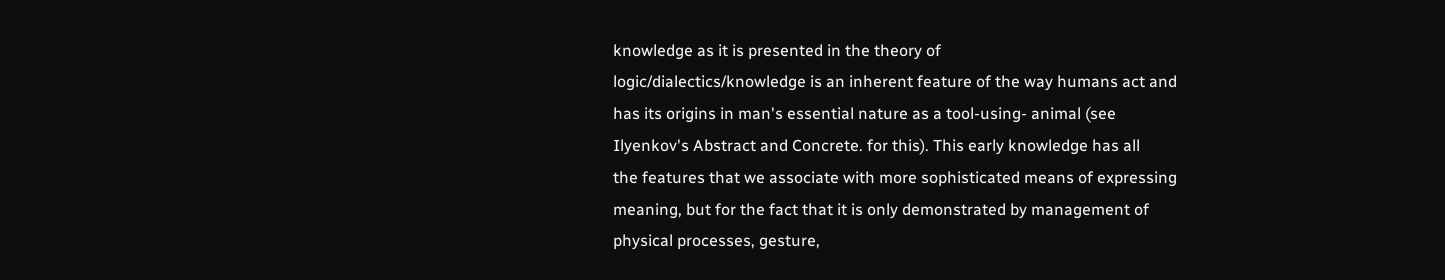knowledge as it is presented in the theory of
logic/dialectics/knowledge is an inherent feature of the way humans act and
has its origins in man's essential nature as a tool-using- animal (see
Ilyenkov's Abstract and Concrete. for this). This early knowledge has all
the features that we associate with more sophisticated means of expressing
meaning, but for the fact that it is only demonstrated by management of
physical processes, gesture,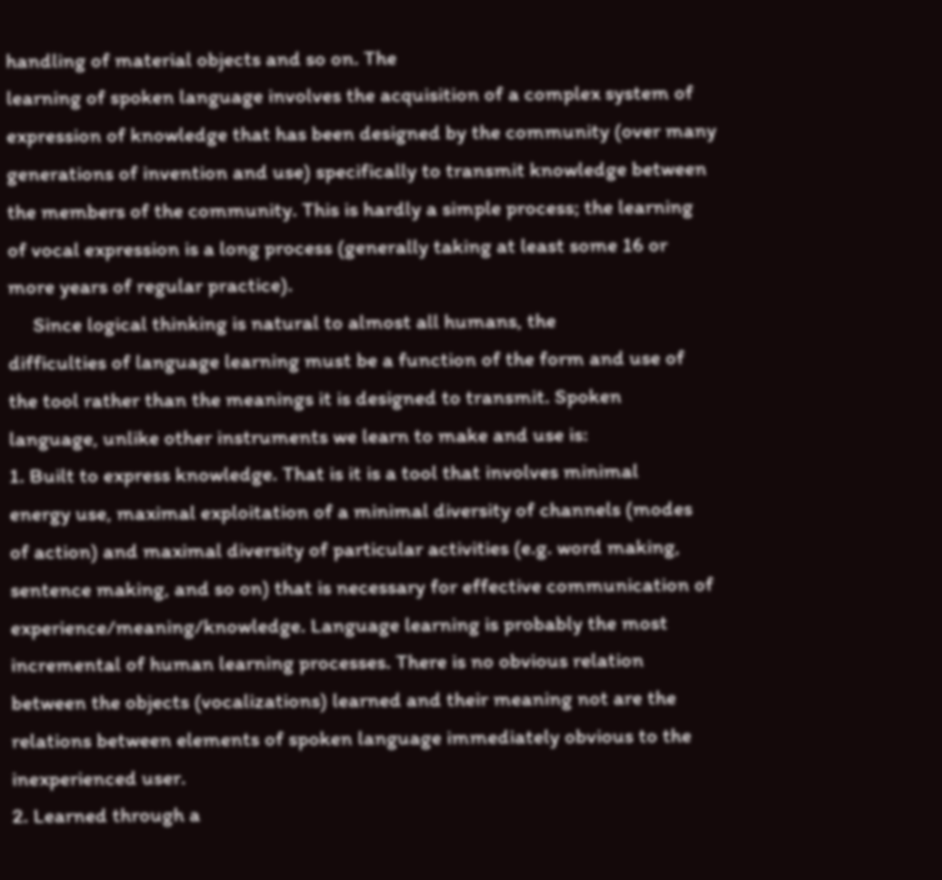handling of material objects and so on. The
learning of spoken language involves the acquisition of a complex system of
expression of knowledge that has been designed by the community (over many
generations of invention and use) specifically to transmit knowledge between
the members of the community. This is hardly a simple process; the learning
of vocal expression is a long process (generally taking at least some 16 or
more years of regular practice).
     Since logical thinking is natural to almost all humans, the
difficulties of language learning must be a function of the form and use of
the tool rather than the meanings it is designed to transmit. Spoken
language, unlike other instruments we learn to make and use is:
1. Built to express knowledge. That is it is a tool that involves minimal
energy use, maximal exploitation of a minimal diversity of channels (modes
of action) and maximal diversity of particular activities (e.g. word making,
sentence making, and so on) that is necessary for effective communication of
experience/meaning/knowledge. Language learning is probably the most
incremental of human learning processes. There is no obvious relation
between the objects (vocalizations) learned and their meaning not are the
relations between elements of spoken language immediately obvious to the
inexperienced user.
2. Learned through a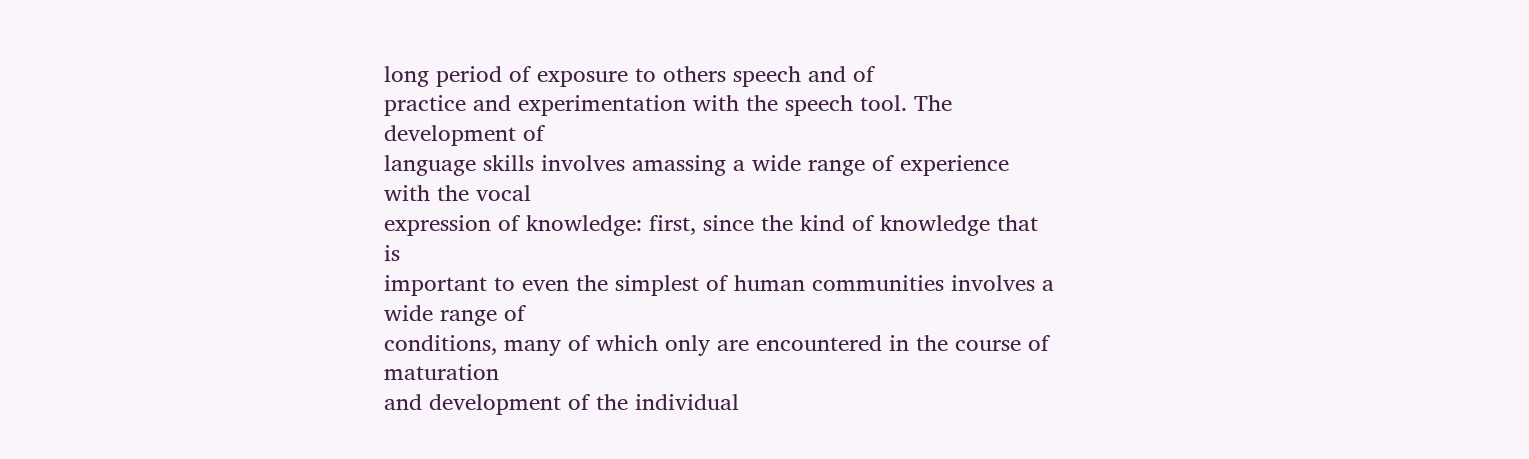long period of exposure to others speech and of
practice and experimentation with the speech tool. The development of
language skills involves amassing a wide range of experience with the vocal
expression of knowledge: first, since the kind of knowledge that is
important to even the simplest of human communities involves a wide range of
conditions, many of which only are encountered in the course of maturation
and development of the individual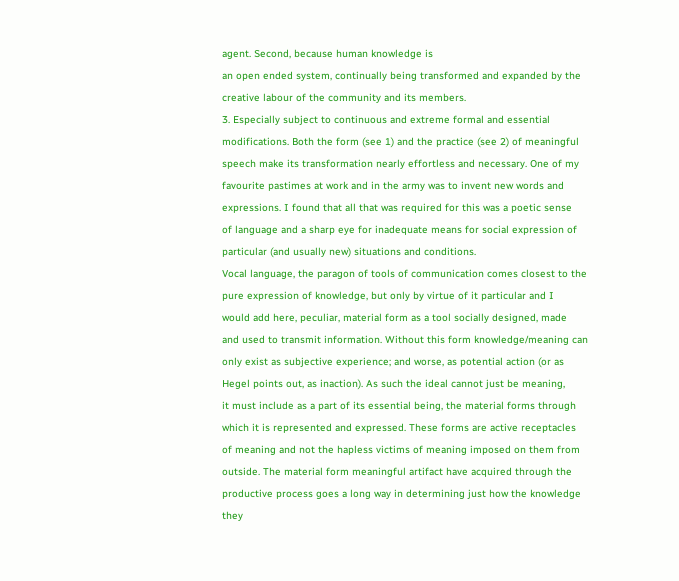agent. Second, because human knowledge is
an open ended system, continually being transformed and expanded by the
creative labour of the community and its members.
3. Especially subject to continuous and extreme formal and essential
modifications. Both the form (see 1) and the practice (see 2) of meaningful
speech make its transformation nearly effortless and necessary. One of my
favourite pastimes at work and in the army was to invent new words and
expressions. I found that all that was required for this was a poetic sense
of language and a sharp eye for inadequate means for social expression of
particular (and usually new) situations and conditions.
Vocal language, the paragon of tools of communication comes closest to the
pure expression of knowledge, but only by virtue of it particular and I
would add here, peculiar, material form as a tool socially designed, made
and used to transmit information. Without this form knowledge/meaning can
only exist as subjective experience; and worse, as potential action (or as
Hegel points out, as inaction). As such the ideal cannot just be meaning,
it must include as a part of its essential being, the material forms through
which it is represented and expressed. These forms are active receptacles
of meaning and not the hapless victims of meaning imposed on them from
outside. The material form meaningful artifact have acquired through the
productive process goes a long way in determining just how the knowledge
they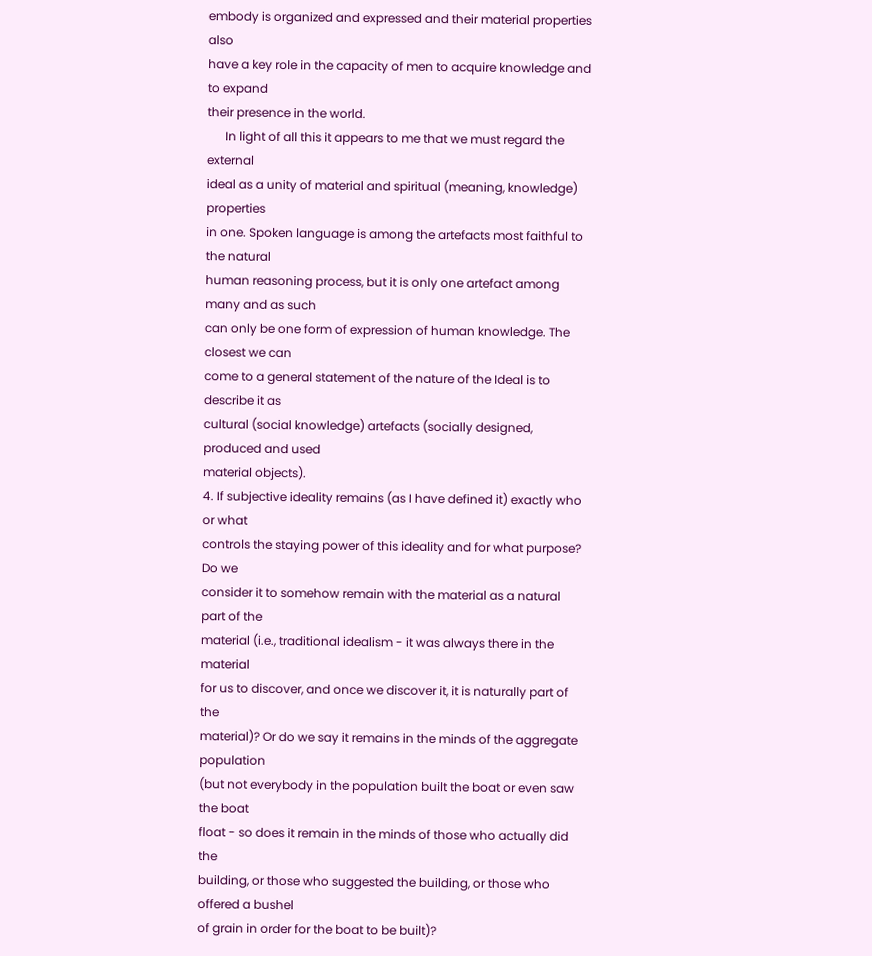embody is organized and expressed and their material properties also
have a key role in the capacity of men to acquire knowledge and to expand
their presence in the world.
      In light of all this it appears to me that we must regard the external
ideal as a unity of material and spiritual (meaning, knowledge) properties
in one. Spoken language is among the artefacts most faithful to the natural
human reasoning process, but it is only one artefact among many and as such
can only be one form of expression of human knowledge. The closest we can
come to a general statement of the nature of the Ideal is to describe it as
cultural (social knowledge) artefacts (socially designed, produced and used
material objects).
4. If subjective ideality remains (as I have defined it) exactly who or what
controls the staying power of this ideality and for what purpose? Do we
consider it to somehow remain with the material as a natural part of the
material (i.e., traditional idealism - it was always there in the material
for us to discover, and once we discover it, it is naturally part of the
material)? Or do we say it remains in the minds of the aggregate population
(but not everybody in the population built the boat or even saw the boat
float - so does it remain in the minds of those who actually did the
building, or those who suggested the building, or those who offered a bushel
of grain in order for the boat to be built)?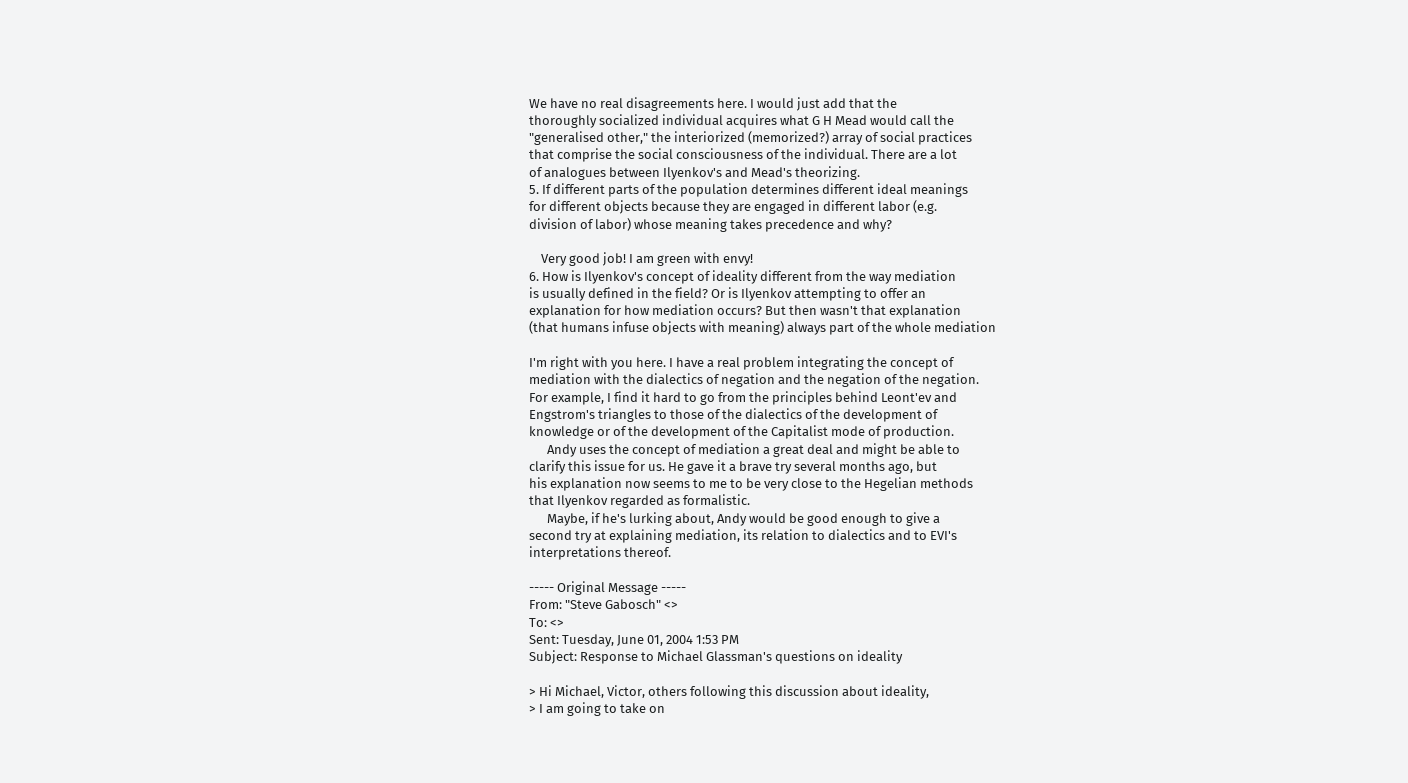We have no real disagreements here. I would just add that the
thoroughly socialized individual acquires what G H Mead would call the
"generalised other," the interiorized (memorized?) array of social practices
that comprise the social consciousness of the individual. There are a lot
of analogues between Ilyenkov's and Mead's theorizing.
5. If different parts of the population determines different ideal meanings
for different objects because they are engaged in different labor (e.g.
division of labor) whose meaning takes precedence and why?

    Very good job! I am green with envy!
6. How is Ilyenkov's concept of ideality different from the way mediation
is usually defined in the field? Or is Ilyenkov attempting to offer an
explanation for how mediation occurs? But then wasn't that explanation
(that humans infuse objects with meaning) always part of the whole mediation

I'm right with you here. I have a real problem integrating the concept of
mediation with the dialectics of negation and the negation of the negation.
For example, I find it hard to go from the principles behind Leont'ev and
Engstrom's triangles to those of the dialectics of the development of
knowledge or of the development of the Capitalist mode of production.
      Andy uses the concept of mediation a great deal and might be able to
clarify this issue for us. He gave it a brave try several months ago, but
his explanation now seems to me to be very close to the Hegelian methods
that Ilyenkov regarded as formalistic.
      Maybe, if he's lurking about, Andy would be good enough to give a
second try at explaining mediation, its relation to dialectics and to EVI's
interpretations thereof.

----- Original Message -----
From: "Steve Gabosch" <>
To: <>
Sent: Tuesday, June 01, 2004 1:53 PM
Subject: Response to Michael Glassman's questions on ideality

> Hi Michael, Victor, others following this discussion about ideality,
> I am going to take on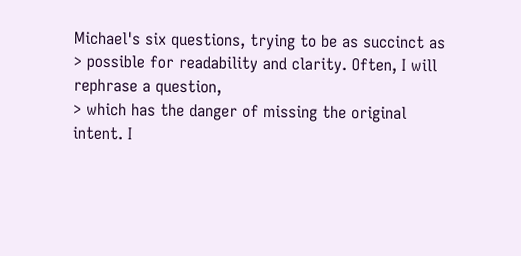Michael's six questions, trying to be as succinct as
> possible for readability and clarity. Often, I will rephrase a question,
> which has the danger of missing the original intent. I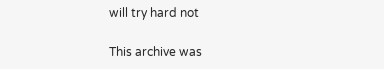will try hard not

This archive was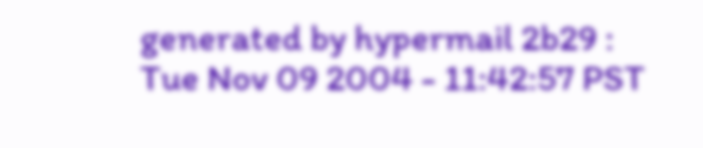generated by hypermail 2b29 : Tue Nov 09 2004 - 11:42:57 PST